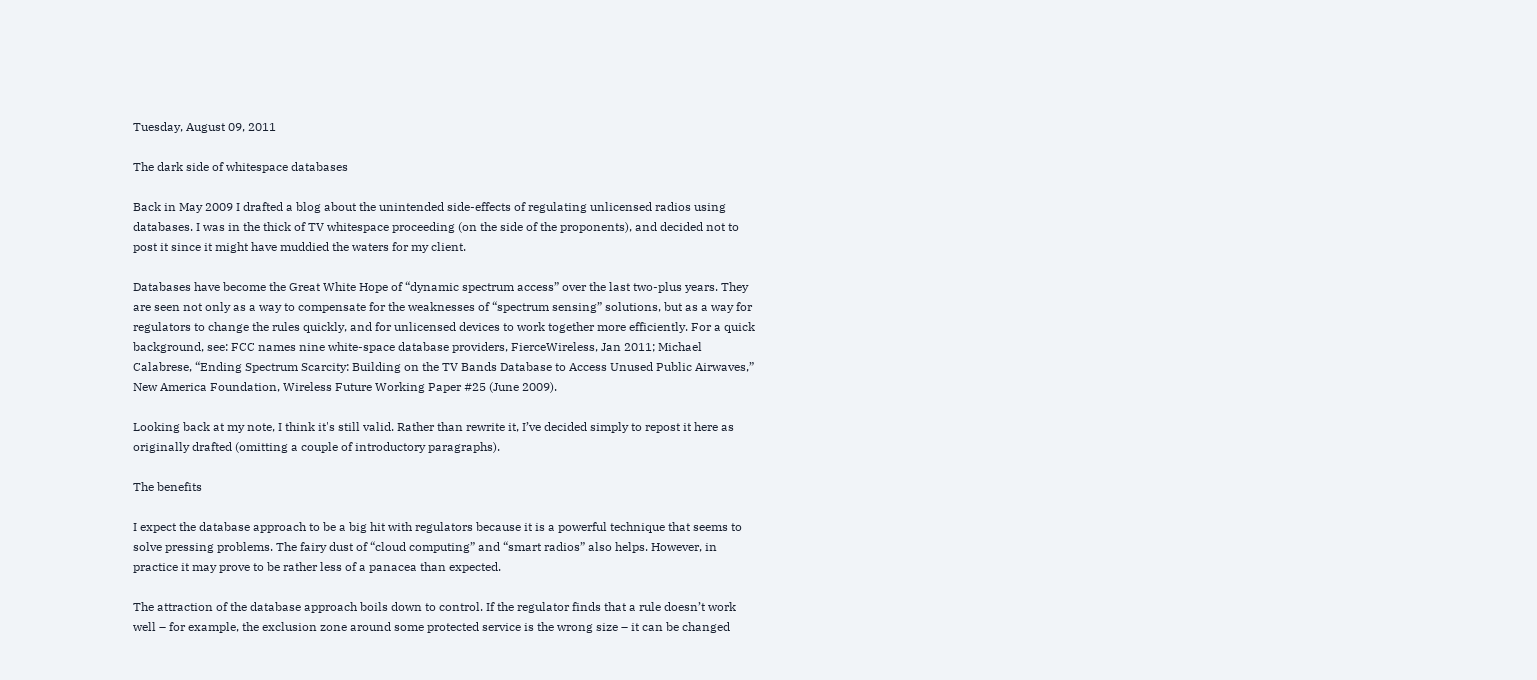Tuesday, August 09, 2011

The dark side of whitespace databases

Back in May 2009 I drafted a blog about the unintended side-effects of regulating unlicensed radios using databases. I was in the thick of TV whitespace proceeding (on the side of the proponents), and decided not to post it since it might have muddied the waters for my client.

Databases have become the Great White Hope of “dynamic spectrum access” over the last two-plus years. They are seen not only as a way to compensate for the weaknesses of “spectrum sensing” solutions, but as a way for regulators to change the rules quickly, and for unlicensed devices to work together more efficiently. For a quick background, see: FCC names nine white-space database providers, FierceWireless, Jan 2011; Michael Calabrese, “Ending Spectrum Scarcity: Building on the TV Bands Database to Access Unused Public Airwaves,” New America Foundation, Wireless Future Working Paper #25 (June 2009).

Looking back at my note, I think it's still valid. Rather than rewrite it, I’ve decided simply to repost it here as originally drafted (omitting a couple of introductory paragraphs).

The benefits

I expect the database approach to be a big hit with regulators because it is a powerful technique that seems to solve pressing problems. The fairy dust of “cloud computing” and “smart radios” also helps. However, in practice it may prove to be rather less of a panacea than expected.

The attraction of the database approach boils down to control. If the regulator finds that a rule doesn’t work well – for example, the exclusion zone around some protected service is the wrong size – it can be changed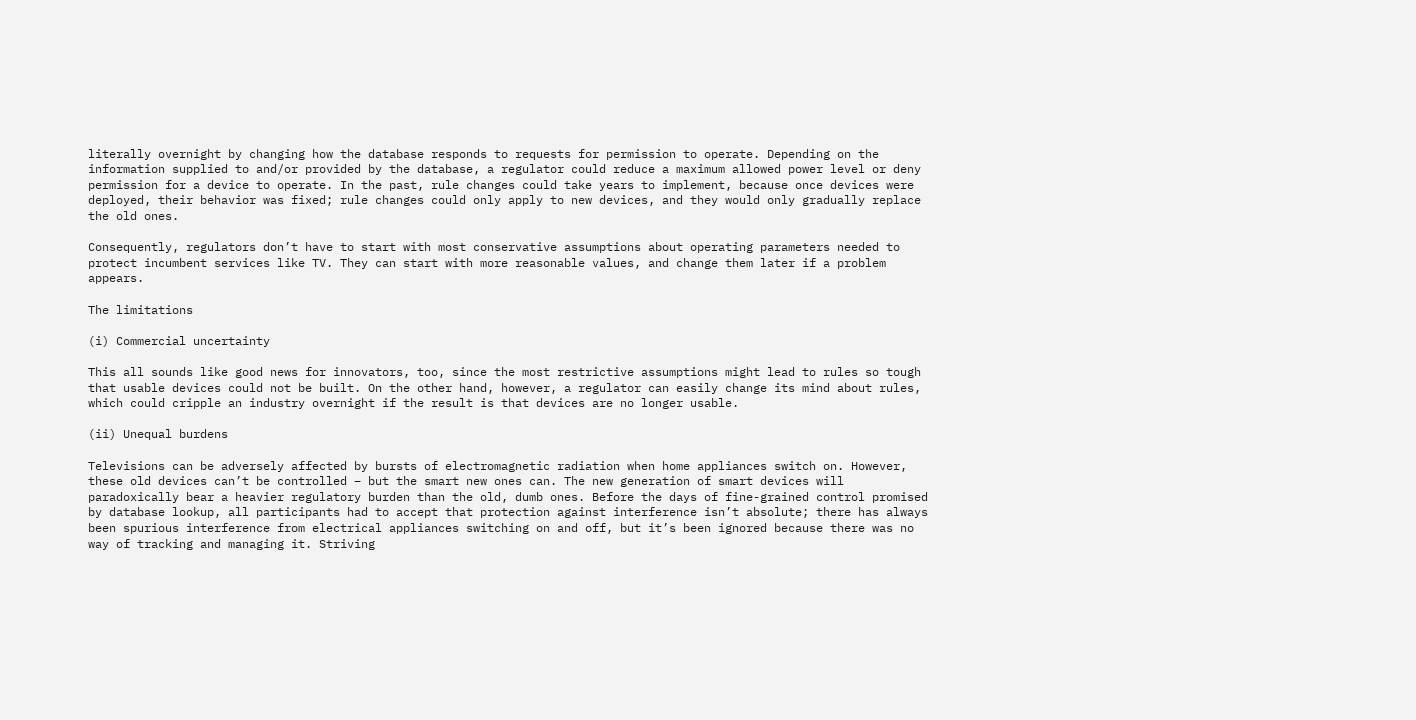literally overnight by changing how the database responds to requests for permission to operate. Depending on the information supplied to and/or provided by the database, a regulator could reduce a maximum allowed power level or deny permission for a device to operate. In the past, rule changes could take years to implement, because once devices were deployed, their behavior was fixed; rule changes could only apply to new devices, and they would only gradually replace the old ones.

Consequently, regulators don’t have to start with most conservative assumptions about operating parameters needed to protect incumbent services like TV. They can start with more reasonable values, and change them later if a problem appears.

The limitations

(i) Commercial uncertainty

This all sounds like good news for innovators, too, since the most restrictive assumptions might lead to rules so tough that usable devices could not be built. On the other hand, however, a regulator can easily change its mind about rules, which could cripple an industry overnight if the result is that devices are no longer usable.

(ii) Unequal burdens

Televisions can be adversely affected by bursts of electromagnetic radiation when home appliances switch on. However, these old devices can’t be controlled – but the smart new ones can. The new generation of smart devices will paradoxically bear a heavier regulatory burden than the old, dumb ones. Before the days of fine-grained control promised by database lookup, all participants had to accept that protection against interference isn’t absolute; there has always been spurious interference from electrical appliances switching on and off, but it’s been ignored because there was no way of tracking and managing it. Striving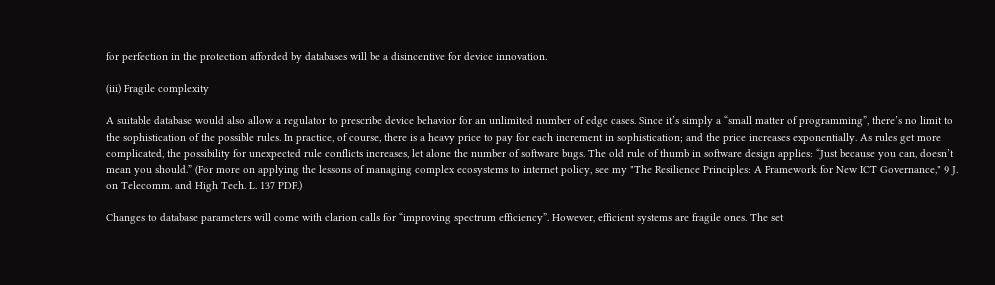for perfection in the protection afforded by databases will be a disincentive for device innovation.

(iii) Fragile complexity

A suitable database would also allow a regulator to prescribe device behavior for an unlimited number of edge cases. Since it’s simply a “small matter of programming”, there’s no limit to the sophistication of the possible rules. In practice, of course, there is a heavy price to pay for each increment in sophistication; and the price increases exponentially. As rules get more complicated, the possibility for unexpected rule conflicts increases, let alone the number of software bugs. The old rule of thumb in software design applies: “Just because you can, doesn’t mean you should.” (For more on applying the lessons of managing complex ecosystems to internet policy, see my "The Resilience Principles: A Framework for New ICT Governance," 9 J. on Telecomm. and High Tech. L. 137 PDF.)

Changes to database parameters will come with clarion calls for “improving spectrum efficiency”. However, efficient systems are fragile ones. The set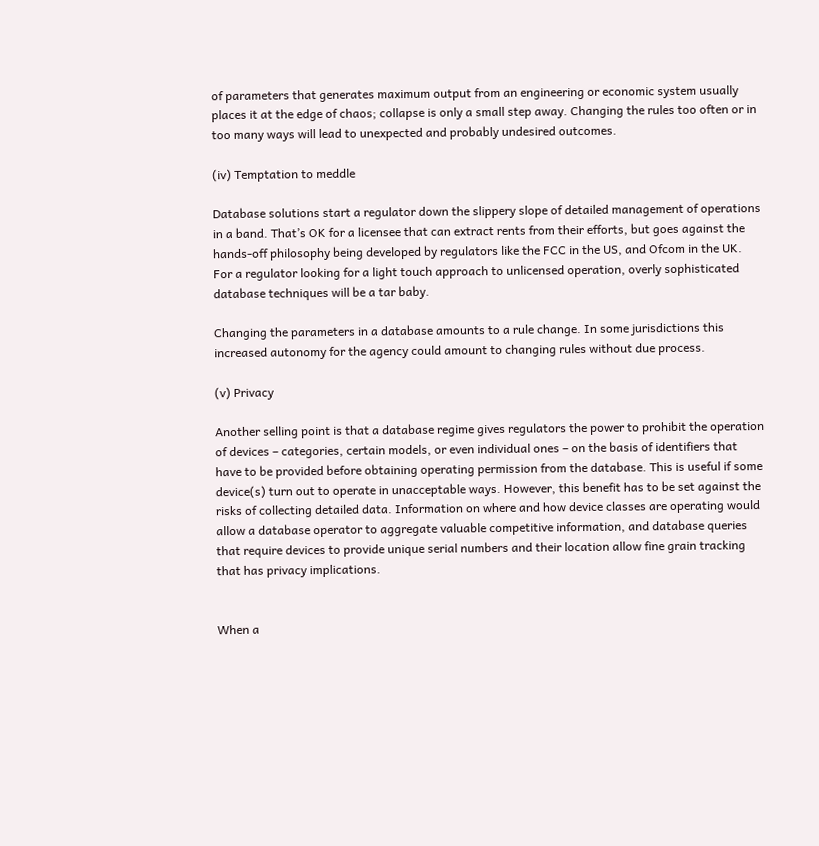of parameters that generates maximum output from an engineering or economic system usually places it at the edge of chaos; collapse is only a small step away. Changing the rules too often or in too many ways will lead to unexpected and probably undesired outcomes.

(iv) Temptation to meddle

Database solutions start a regulator down the slippery slope of detailed management of operations in a band. That’s OK for a licensee that can extract rents from their efforts, but goes against the hands-off philosophy being developed by regulators like the FCC in the US, and Ofcom in the UK. For a regulator looking for a light touch approach to unlicensed operation, overly sophisticated database techniques will be a tar baby.

Changing the parameters in a database amounts to a rule change. In some jurisdictions this increased autonomy for the agency could amount to changing rules without due process.

(v) Privacy

Another selling point is that a database regime gives regulators the power to prohibit the operation of devices – categories, certain models, or even individual ones – on the basis of identifiers that have to be provided before obtaining operating permission from the database. This is useful if some device(s) turn out to operate in unacceptable ways. However, this benefit has to be set against the risks of collecting detailed data. Information on where and how device classes are operating would allow a database operator to aggregate valuable competitive information, and database queries that require devices to provide unique serial numbers and their location allow fine grain tracking that has privacy implications.


When a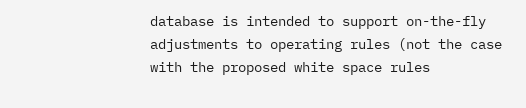database is intended to support on-the-fly adjustments to operating rules (not the case with the proposed white space rules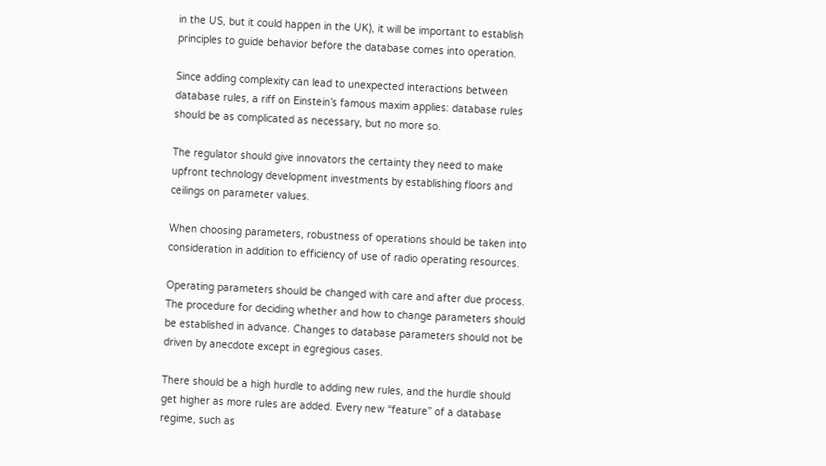in the US, but it could happen in the UK), it will be important to establish principles to guide behavior before the database comes into operation.

Since adding complexity can lead to unexpected interactions between database rules, a riff on Einstein’s famous maxim applies: database rules should be as complicated as necessary, but no more so.

The regulator should give innovators the certainty they need to make upfront technology development investments by establishing floors and ceilings on parameter values.

When choosing parameters, robustness of operations should be taken into consideration in addition to efficiency of use of radio operating resources.

Operating parameters should be changed with care and after due process. The procedure for deciding whether and how to change parameters should be established in advance. Changes to database parameters should not be driven by anecdote except in egregious cases.

There should be a high hurdle to adding new rules, and the hurdle should get higher as more rules are added. Every new “feature” of a database regime, such as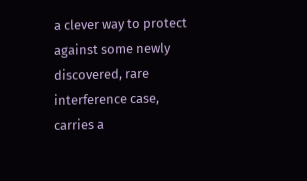a clever way to protect against some newly discovered, rare interference case, carries a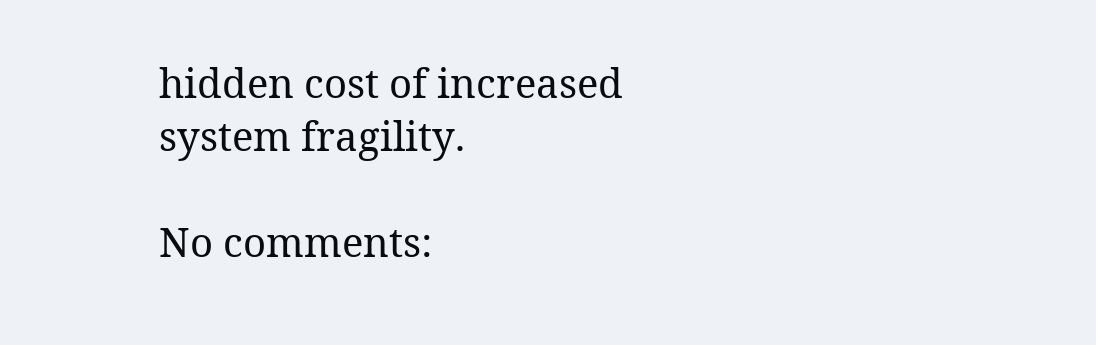hidden cost of increased system fragility.

No comments: